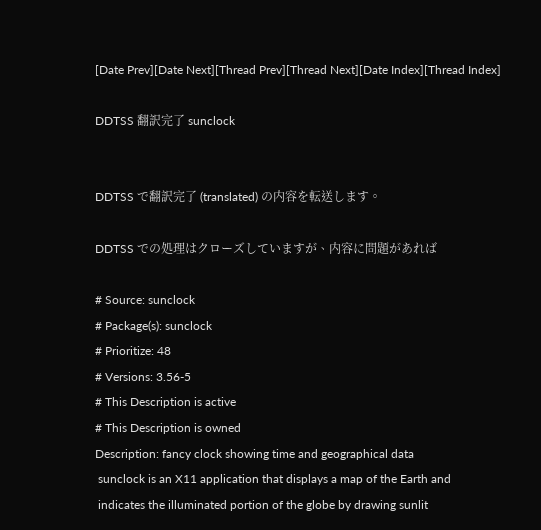[Date Prev][Date Next][Thread Prev][Thread Next][Date Index][Thread Index]

DDTSS 翻訳完了 sunclock


DDTSS で翻訳完了 (translated) の内容を転送します。

DDTSS での処理はクローズしていますが、内容に問題があれば

# Source: sunclock
# Package(s): sunclock
# Prioritize: 48
# Versions: 3.56-5
# This Description is active
# This Description is owned
Description: fancy clock showing time and geographical data
 sunclock is an X11 application that displays a map of the Earth and
 indicates the illuminated portion of the globe by drawing sunlit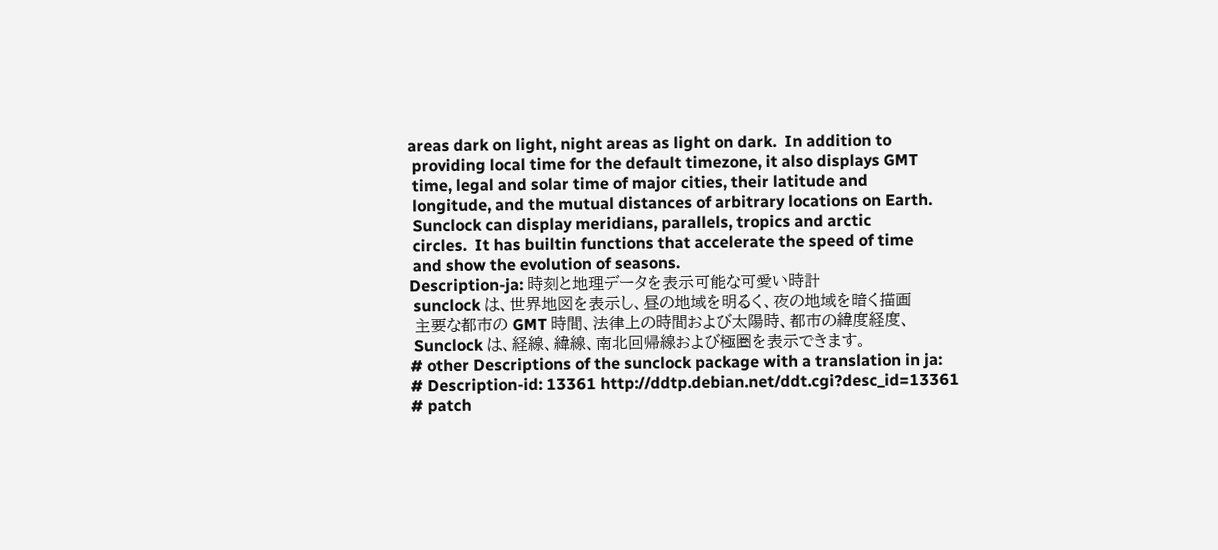areas dark on light, night areas as light on dark.  In addition to
 providing local time for the default timezone, it also displays GMT
 time, legal and solar time of major cities, their latitude and
 longitude, and the mutual distances of arbitrary locations on Earth.
 Sunclock can display meridians, parallels, tropics and arctic
 circles.  It has builtin functions that accelerate the speed of time
 and show the evolution of seasons.
Description-ja: 時刻と地理データを表示可能な可愛い時計
 sunclock は、世界地図を表示し、昼の地域を明るく、夜の地域を暗く描画
 主要な都市の GMT 時間、法律上の時間および太陽時、都市の緯度経度、
 Sunclock は、経線、緯線、南北回帰線および極圏を表示できます。
# other Descriptions of the sunclock package with a translation in ja:
# Description-id: 13361 http://ddtp.debian.net/ddt.cgi?desc_id=13361
# patch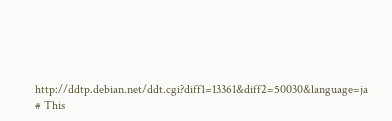http://ddtp.debian.net/ddt.cgi?diff1=13361&diff2=50030&language=ja
# This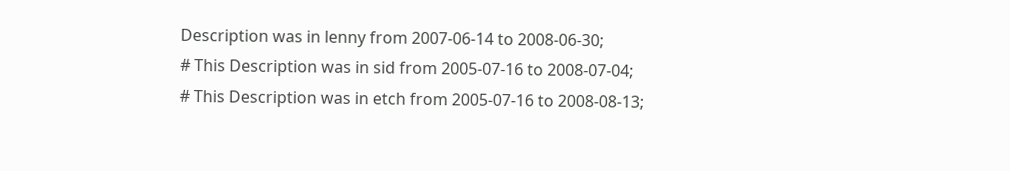Description was in lenny from 2007-06-14 to 2008-06-30;
# This Description was in sid from 2005-07-16 to 2008-07-04;
# This Description was in etch from 2005-07-16 to 2008-08-13;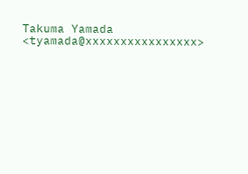Takuma Yamada <tyamada@xxxxxxxxxxxxxxxx>